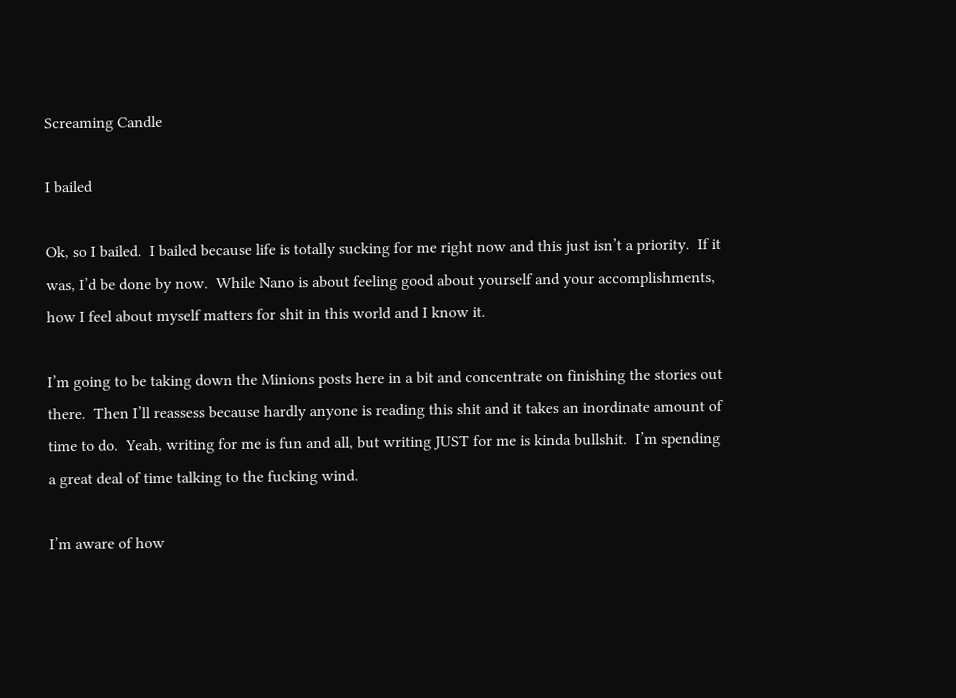Screaming Candle

I bailed

Ok, so I bailed.  I bailed because life is totally sucking for me right now and this just isn’t a priority.  If it was, I’d be done by now.  While Nano is about feeling good about yourself and your accomplishments, how I feel about myself matters for shit in this world and I know it.

I’m going to be taking down the Minions posts here in a bit and concentrate on finishing the stories out there.  Then I’ll reassess because hardly anyone is reading this shit and it takes an inordinate amount of time to do.  Yeah, writing for me is fun and all, but writing JUST for me is kinda bullshit.  I’m spending a great deal of time talking to the fucking wind.

I’m aware of how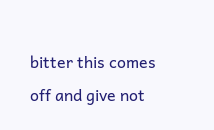bitter this comes off and give not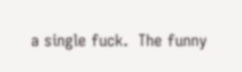a single fuck.  The funny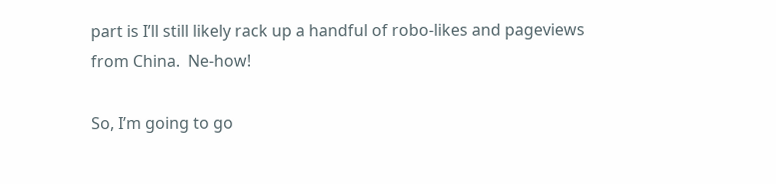part is I’ll still likely rack up a handful of robo-likes and pageviews from China.  Ne-how!

So, I’m going to go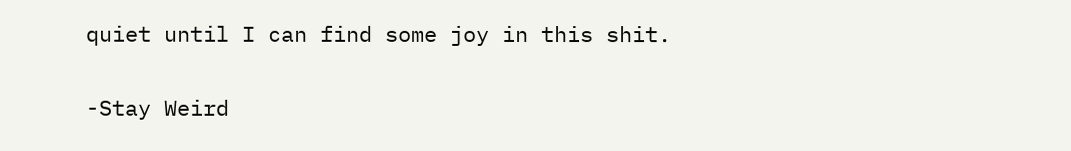quiet until I can find some joy in this shit.

-Stay Weird